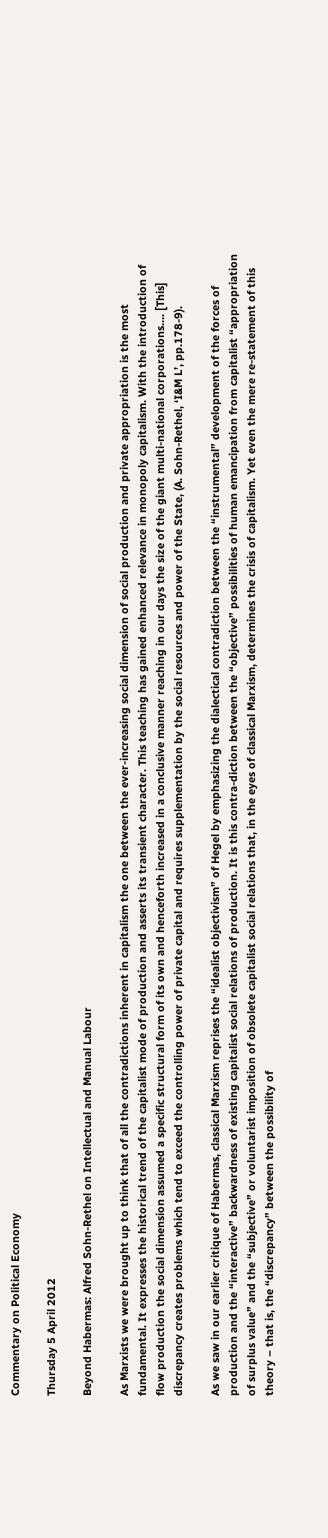Commentary on Political Economy

Thursday 5 April 2012

Beyond Habermas: Alfred Sohn-Rethel on Intellectual and Manual Labour

As Marxists we were brought up to think that of all the contradictions inherent in capitalism the one between the ever-increasing social dimension of social production and private appropriation is the most fundamental. It expresses the historical trend of the capitalist mode of production and asserts its transient character. This teaching has gained enhanced relevance in monopoly capitalism. With the introduction of flow production the social dimension assumed a specific structural form of its own and henceforth increased in a conclusive manner reaching in our days the size of the giant multi-national corporations…. [This] discrepancy creates problems which tend to exceed the controlling power of private capital and requires supplementation by the social resources and power of the State, (A. Sohn-Rethel, ‘I&M L’, pp.178-9).

As we saw in our earlier critique of Habermas, classical Marxism reprises the “idealist objectivism” of Hegel by emphasizing the dialectical contradiction between the “instrumental” development of the forces of production and the “interactive” backwardness of existing capitalist social relations of production. It is this contra-diction between the “objective” possibilities of human emancipation from capitalist “appropriation of surplus value” and the “subjective” or voluntarist imposition of obsolete capitalist social relations that, in the eyes of classical Marxism, determines the crisis of capitalism. Yet even the mere re-statement of this theory – that is, the “discrepancy” between the possibility of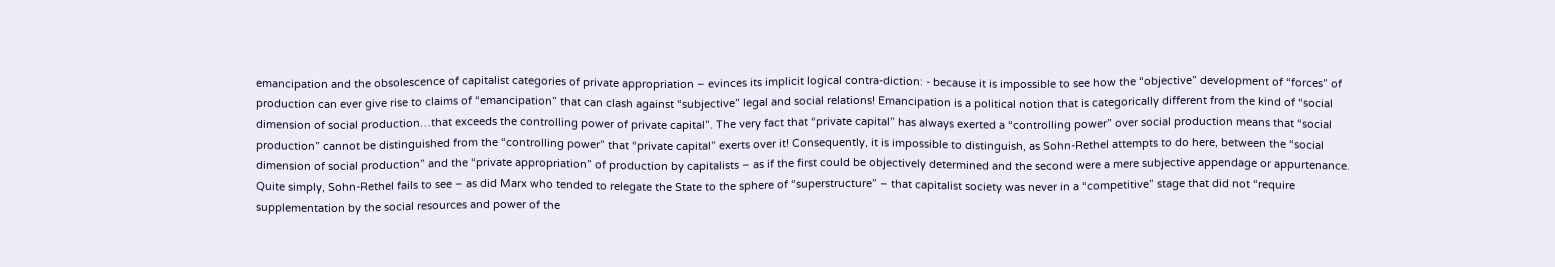emancipation and the obsolescence of capitalist categories of private appropriation – evinces its implicit logical contra-diction: - because it is impossible to see how the “objective” development of “forces” of production can ever give rise to claims of “emancipation” that can clash against “subjective” legal and social relations! Emancipation is a political notion that is categorically different from the kind of “social dimension of social production…that exceeds the controlling power of private capital”. The very fact that “private capital” has always exerted a “controlling power” over social production means that “social production” cannot be distinguished from the “controlling power” that “private capital” exerts over it! Consequently, it is impossible to distinguish, as Sohn-Rethel attempts to do here, between the “social dimension of social production” and the “private appropriation” of production by capitalists – as if the first could be objectively determined and the second were a mere subjective appendage or appurtenance. Quite simply, Sohn-Rethel fails to see – as did Marx who tended to relegate the State to the sphere of “superstructure” – that capitalist society was never in a “competitive” stage that did not “require supplementation by the social resources and power of the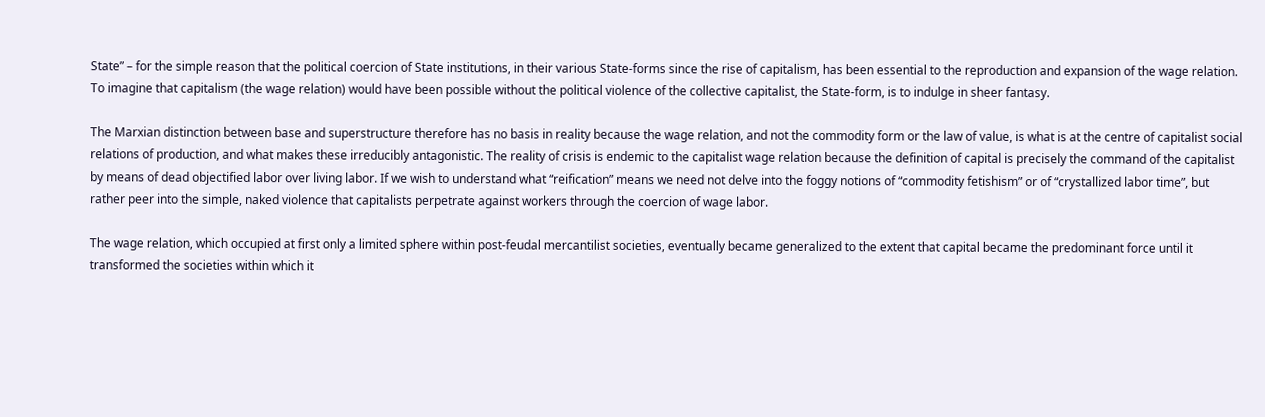State” – for the simple reason that the political coercion of State institutions, in their various State-forms since the rise of capitalism, has been essential to the reproduction and expansion of the wage relation. To imagine that capitalism (the wage relation) would have been possible without the political violence of the collective capitalist, the State-form, is to indulge in sheer fantasy.

The Marxian distinction between base and superstructure therefore has no basis in reality because the wage relation, and not the commodity form or the law of value, is what is at the centre of capitalist social relations of production, and what makes these irreducibly antagonistic. The reality of crisis is endemic to the capitalist wage relation because the definition of capital is precisely the command of the capitalist by means of dead objectified labor over living labor. If we wish to understand what “reification” means we need not delve into the foggy notions of “commodity fetishism” or of “crystallized labor time”, but rather peer into the simple, naked violence that capitalists perpetrate against workers through the coercion of wage labor.

The wage relation, which occupied at first only a limited sphere within post-feudal mercantilist societies, eventually became generalized to the extent that capital became the predominant force until it transformed the societies within which it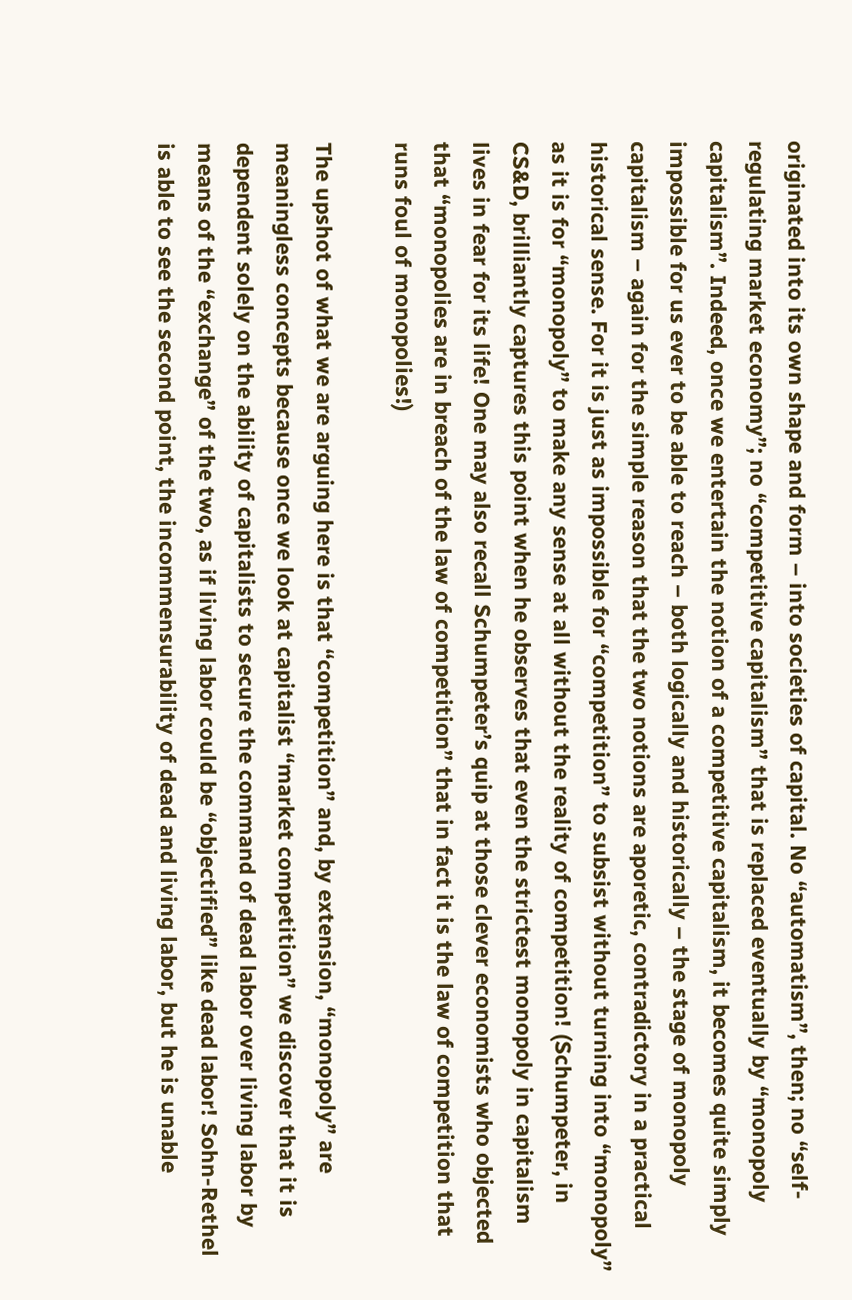originated into its own shape and form – into societies of capital. No “automatism”, then; no “self-regulating market economy”; no “competitive capitalism” that is replaced eventually by “monopoly capitalism”. Indeed, once we entertain the notion of a competitive capitalism, it becomes quite simply impossible for us ever to be able to reach – both logically and historically – the stage of monopoly capitalism – again for the simple reason that the two notions are aporetic, contradictory in a practical historical sense. For it is just as impossible for “competition” to subsist without turning into “monopoly” as it is for “monopoly” to make any sense at all without the reality of competition! (Schumpeter, in CS&D, brilliantly captures this point when he observes that even the strictest monopoly in capitalism lives in fear for its life! One may also recall Schumpeter’s quip at those clever economists who objected that “monopolies are in breach of the law of competition” that in fact it is the law of competition that runs foul of monopolies!)

The upshot of what we are arguing here is that “competition” and, by extension, “monopoly” are meaningless concepts because once we look at capitalist “market competition” we discover that it is dependent solely on the ability of capitalists to secure the command of dead labor over living labor by means of the “exchange” of the two, as if living labor could be “objectified” like dead labor! Sohn-Rethel is able to see the second point, the incommensurability of dead and living labor, but he is unable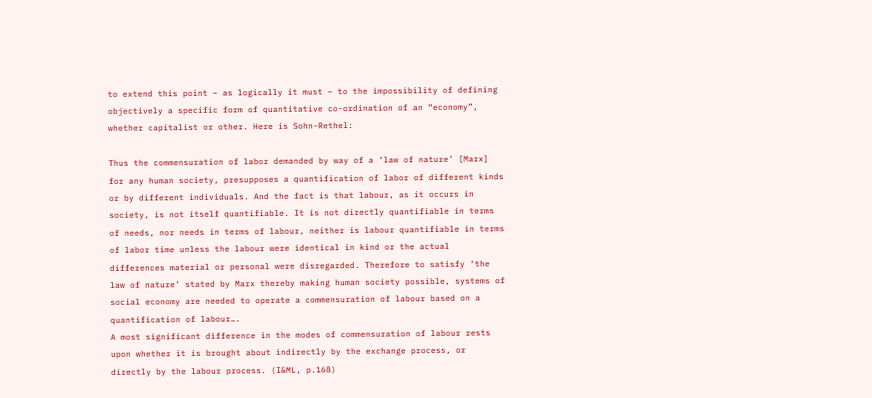to extend this point – as logically it must – to the impossibility of defining objectively a specific form of quantitative co-ordination of an “economy”, whether capitalist or other. Here is Sohn-Rethel:

Thus the commensuration of labor demanded by way of a ‘law of nature’ [Marx] for any human society, presupposes a quantification of labor of different kinds or by different individuals. And the fact is that labour, as it occurs in society, is not itself quantifiable. It is not directly quantifiable in terms of needs, nor needs in terms of labour, neither is labour quantifiable in terms of labor time unless the labour were identical in kind or the actual differences material or personal were disregarded. Therefore to satisfy ‘the law of nature’ stated by Marx thereby making human society possible, systems of social economy are needed to operate a commensuration of labour based on a quantification of labour….
A most significant difference in the modes of commensuration of labour rests upon whether it is brought about indirectly by the exchange process, or directly by the labour process. (I&ML, p.168)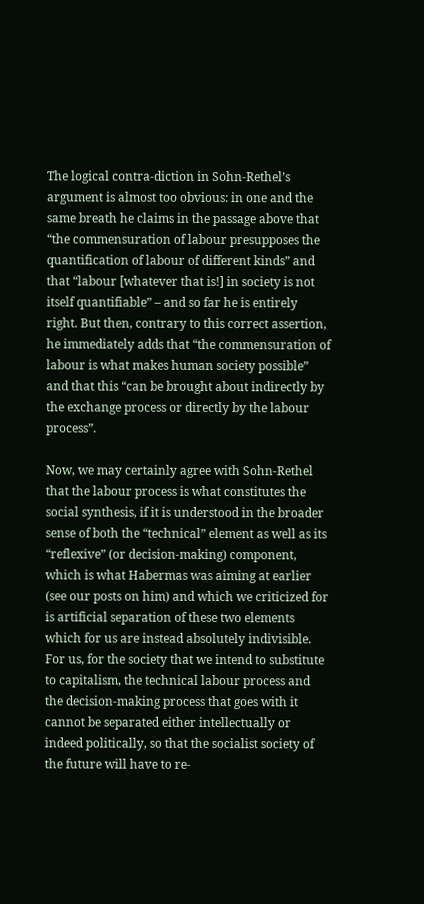The logical contra-diction in Sohn-Rethel’s argument is almost too obvious: in one and the same breath he claims in the passage above that “the commensuration of labour presupposes the quantification of labour of different kinds” and that “labour [whatever that is!] in society is not itself quantifiable” – and so far he is entirely right. But then, contrary to this correct assertion, he immediately adds that “the commensuration of labour is what makes human society possible” and that this “can be brought about indirectly by the exchange process or directly by the labour process”.

Now, we may certainly agree with Sohn-Rethel that the labour process is what constitutes the social synthesis, if it is understood in the broader sense of both the “technical” element as well as its “reflexive” (or decision-making) component, which is what Habermas was aiming at earlier (see our posts on him) and which we criticized for is artificial separation of these two elements which for us are instead absolutely indivisible. For us, for the society that we intend to substitute to capitalism, the technical labour process and the decision-making process that goes with it cannot be separated either intellectually or indeed politically, so that the socialist society of the future will have to re-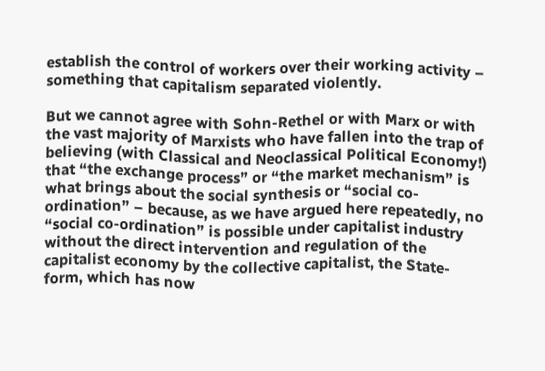establish the control of workers over their working activity – something that capitalism separated violently.

But we cannot agree with Sohn-Rethel or with Marx or with the vast majority of Marxists who have fallen into the trap of believing (with Classical and Neoclassical Political Economy!) that “the exchange process” or “the market mechanism” is what brings about the social synthesis or “social co-ordination” – because, as we have argued here repeatedly, no “social co-ordination” is possible under capitalist industry without the direct intervention and regulation of the capitalist economy by the collective capitalist, the State-form, which has now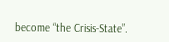become “the Crisis-State”.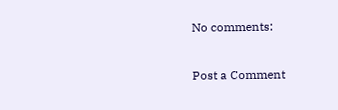No comments:

Post a Comment